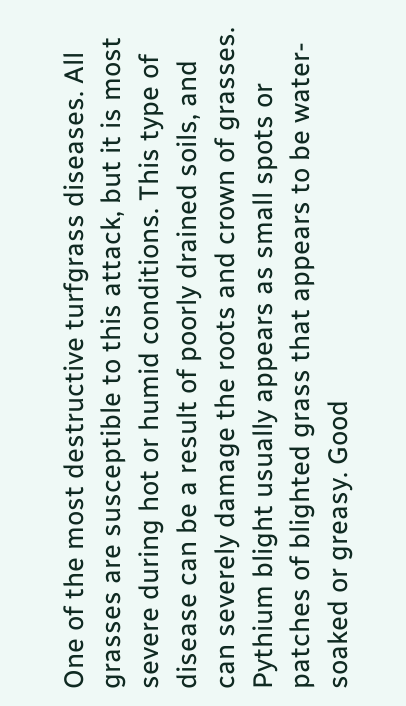One of the most destructive turfgrass diseases. All grasses are susceptible to this attack, but it is most severe during hot or humid conditions. This type of disease can be a result of poorly drained soils, and can severely damage the roots and crown of grasses. Pythium blight usually appears as small spots or patches of blighted grass that appears to be water-soaked or greasy. Good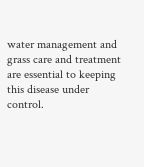water management and grass care and treatment are essential to keeping this disease under control.